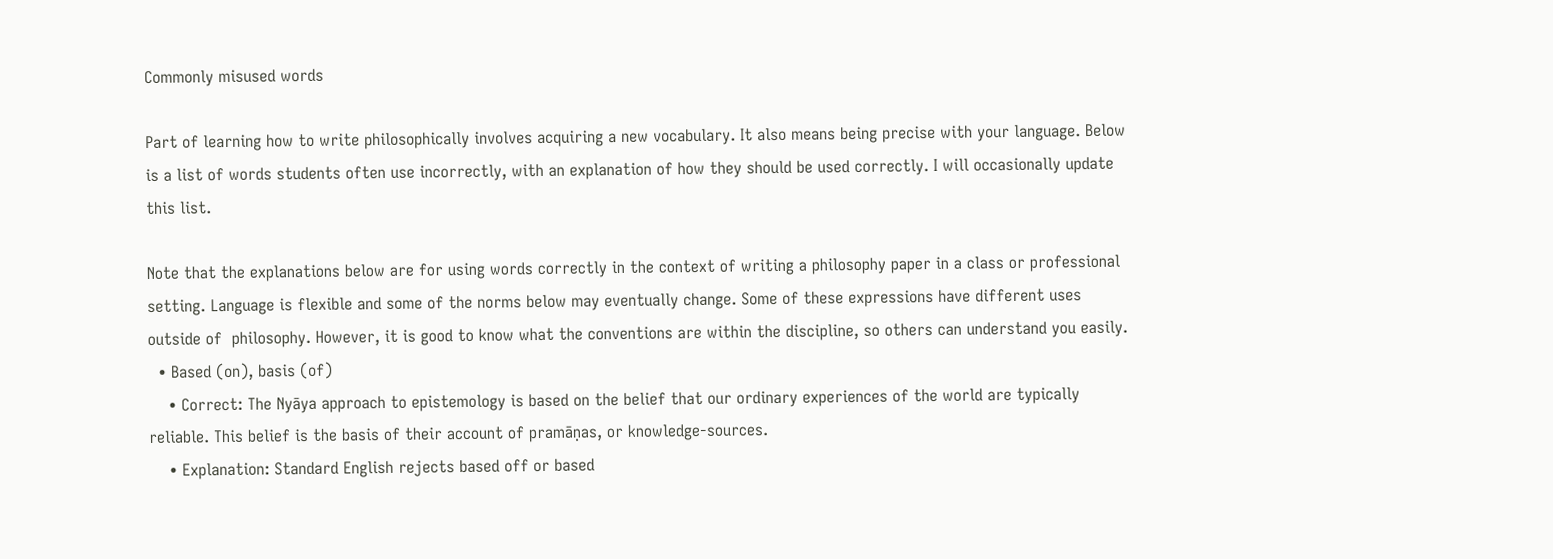Commonly misused words

Part of learning how to write philosophically involves acquiring a new vocabulary. It also means being precise with your language. Below is a list of words students often use incorrectly, with an explanation of how they should be used correctly. I will occasionally update this list.

Note that the explanations below are for using words correctly in the context of writing a philosophy paper in a class or professional setting. Language is flexible and some of the norms below may eventually change. Some of these expressions have different uses outside of  philosophy. However, it is good to know what the conventions are within the discipline, so others can understand you easily.
  • Based (on), basis (of)
    • Correct: The Nyāya approach to epistemology is based on the belief that our ordinary experiences of the world are typically reliable. This belief is the basis of their account of pramāṇas, or knowledge-sources.
    • Explanation: Standard English rejects based off or based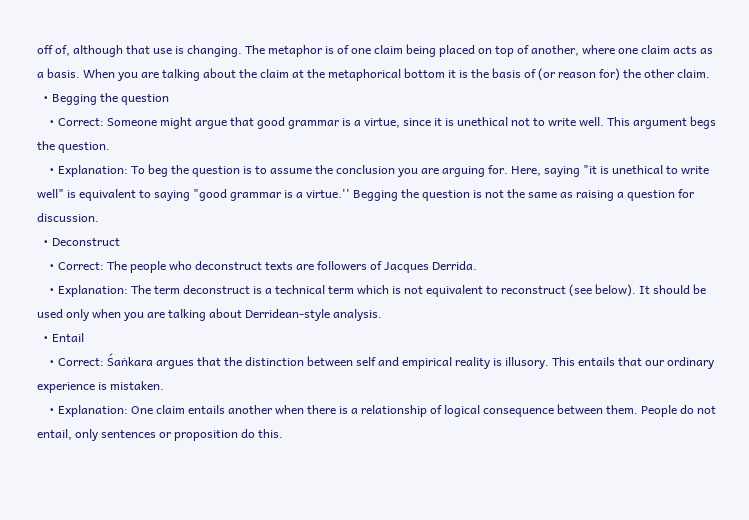off of, although that use is changing. The metaphor is of one claim being placed on top of another, where one claim acts as a basis. When you are talking about the claim at the metaphorical bottom it is the basis of (or reason for) the other claim.
  • Begging the question
    • Correct: Someone might argue that good grammar is a virtue, since it is unethical not to write well. This argument begs the question.
    • Explanation: To beg the question is to assume the conclusion you are arguing for. Here, saying "it is unethical to write well" is equivalent to saying "good grammar is a virtue.'' Begging the question is not the same as raising a question for discussion.
  • Deconstruct
    • Correct: The people who deconstruct texts are followers of Jacques Derrida.
    • Explanation: The term deconstruct is a technical term which is not equivalent to reconstruct (see below). It should be used only when you are talking about Derridean-style analysis.
  • Entail
    • Correct: Śaṅkara argues that the distinction between self and empirical reality is illusory. This entails that our ordinary experience is mistaken.
    • Explanation: One claim entails another when there is a relationship of logical consequence between them. People do not entail, only sentences or proposition do this.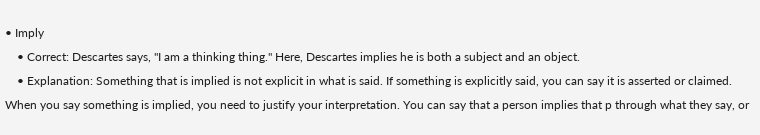• Imply
    • Correct: Descartes says, "I am a thinking thing." Here, Descartes implies he is both a subject and an object.
    • Explanation: Something that is implied is not explicit in what is said. If something is explicitly said, you can say it is asserted or claimed. When you say something is implied, you need to justify your interpretation. You can say that a person implies that p through what they say, or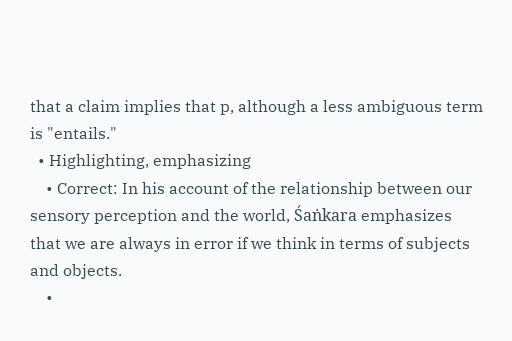that a claim implies that p, although a less ambiguous term is "entails."
  • Highlighting, emphasizing
    • Correct: In his account of the relationship between our sensory perception and the world, Śaṅkara emphasizes that we are always in error if we think in terms of subjects and objects.
    •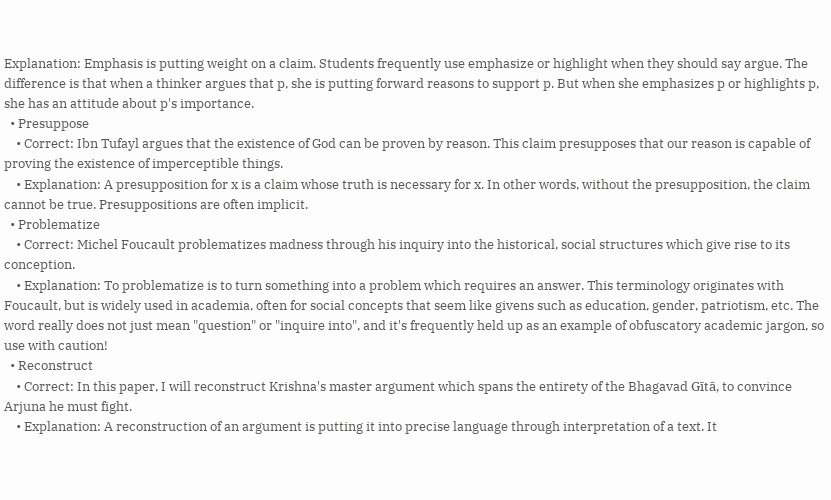Explanation: Emphasis is putting weight on a claim. Students frequently use emphasize or highlight when they should say argue. The difference is that when a thinker argues that p, she is putting forward reasons to support p. But when she emphasizes p or highlights p, she has an attitude about p's importance.
  • Presuppose
    • Correct: Ibn Tufayl argues that the existence of God can be proven by reason. This claim presupposes that our reason is capable of proving the existence of imperceptible things.
    • Explanation: A presupposition for x is a claim whose truth is necessary for x. In other words, without the presupposition, the claim cannot be true. Presuppositions are often implicit.
  • Problematize
    • Correct: Michel Foucault problematizes madness through his inquiry into the historical, social structures which give rise to its conception.
    • Explanation: To problematize is to turn something into a problem which requires an answer. This terminology originates with Foucault, but is widely used in academia, often for social concepts that seem like givens such as education, gender, patriotism, etc. The word really does not just mean "question" or "inquire into", and it's frequently held up as an example of obfuscatory academic jargon, so use with caution!
  • Reconstruct
    • Correct: In this paper, I will reconstruct Krishna's master argument which spans the entirety of the Bhagavad Gītā, to convince Arjuna he must fight.
    • Explanation: A reconstruction of an argument is putting it into precise language through interpretation of a text. It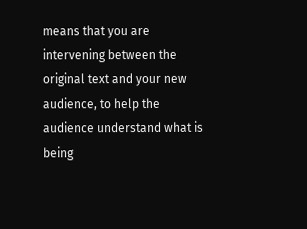means that you are intervening between the original text and your new audience, to help the audience understand what is being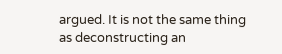argued. It is not the same thing as deconstructing an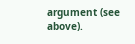argument (see above).